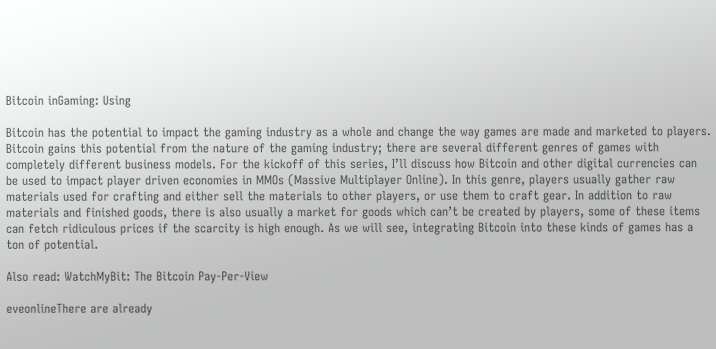Bitcoin inGaming: Using

Bitcoin has the potential to impact the gaming industry as a whole and change the way games are made and marketed to players. Bitcoin gains this potential from the nature of the gaming industry; there are several different genres of games with completely different business models. For the kickoff of this series, I’ll discuss how Bitcoin and other digital currencies can be used to impact player driven economies in MMOs (Massive Multiplayer Online). In this genre, players usually gather raw materials used for crafting and either sell the materials to other players, or use them to craft gear. In addition to raw materials and finished goods, there is also usually a market for goods which can’t be created by players, some of these items can fetch ridiculous prices if the scarcity is high enough. As we will see, integrating Bitcoin into these kinds of games has a ton of potential.

Also read: WatchMyBit: The Bitcoin Pay-Per-View

eveonlineThere are already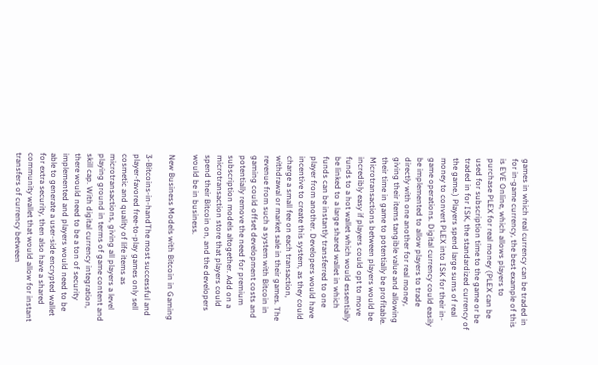games in which real currency can be traded in for in-game currency, the best example of this is EVE Online, which allows players to purchase PLEX for real money (PLEX can be used for subscription time to the game or be traded in for ISK, the standardized currency of the game.) Players spend large sums of real money to convert PLEX into ISK for their in-game operations. Digital currency could easily be implemented to allow players to trade directly with one another for real money, giving their items tangible value and allowing their time in game to potentially be profitable. Microtransactions between players would be incredibly easy if players could opt to move funds to a hot wallet which would essentially be linked to a large shared wallet in which funds can be instantly transferred to one player from another. Developers would have incentive to create this system, as they could charge a small fee on each transaction, withdrawal or market sale in their games. The revenue from such a system with Bitcoin in gaming could offset development costs and potentially remove the need for premium subscription models altogether. Add on a microtransaction store that players could spend their Bitcoin on, and the developers would be in business.

New Business Models with Bitcoin in Gaming

3-Bitcoins-in-handThe most successful and player-favored free-to-play games only sell cosmetic and quality of life items as microtransactions, giving all players a level playing ground in terms of game content and skill cap. With digital currency integration, there would need to be a ton of security implemented and players would need to be able to generate a user-side encrypted wallet for extra security, then also have a shared community wallet that would allow for instant transfers of currency between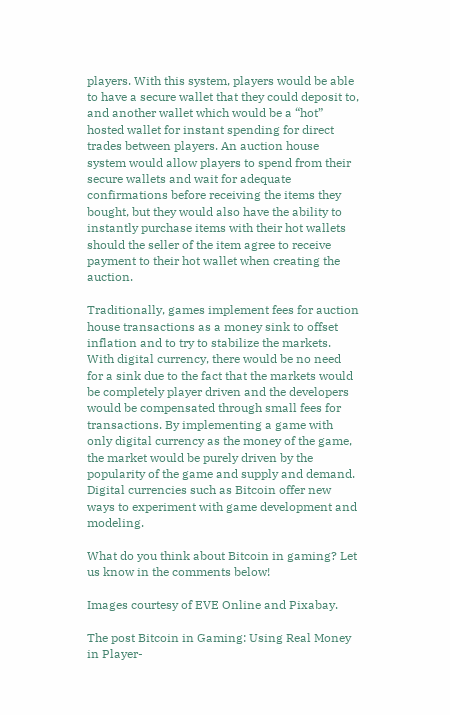players. With this system, players would be able to have a secure wallet that they could deposit to, and another wallet which would be a “hot” hosted wallet for instant spending for direct trades between players. An auction house system would allow players to spend from their secure wallets and wait for adequate confirmations before receiving the items they bought, but they would also have the ability to instantly purchase items with their hot wallets should the seller of the item agree to receive payment to their hot wallet when creating the auction.

Traditionally, games implement fees for auction house transactions as a money sink to offset inflation and to try to stabilize the markets. With digital currency, there would be no need for a sink due to the fact that the markets would be completely player driven and the developers would be compensated through small fees for transactions. By implementing a game with only digital currency as the money of the game, the market would be purely driven by the popularity of the game and supply and demand. Digital currencies such as Bitcoin offer new ways to experiment with game development and modeling.

What do you think about Bitcoin in gaming? Let us know in the comments below!

Images courtesy of EVE Online and Pixabay.

The post Bitcoin in Gaming: Using Real Money in Player-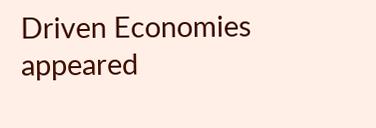Driven Economies appeared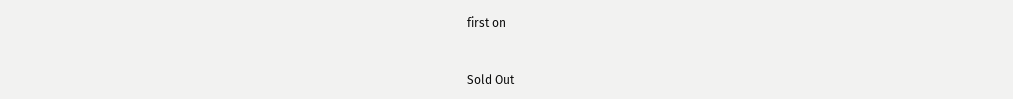first on



Sold Out